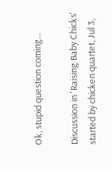Ok, stupid question coming...

Discussion in 'Raising Baby Chicks' started by chicken quartet, Jul 3,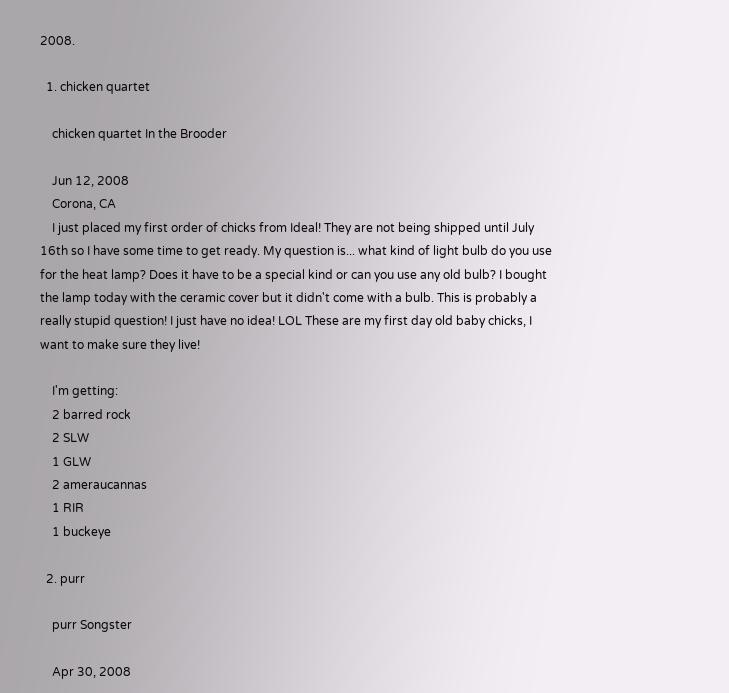2008.

  1. chicken quartet

    chicken quartet In the Brooder

    Jun 12, 2008
    Corona, CA
    I just placed my first order of chicks from Ideal! They are not being shipped until July 16th so I have some time to get ready. My question is... what kind of light bulb do you use for the heat lamp? Does it have to be a special kind or can you use any old bulb? I bought the lamp today with the ceramic cover but it didn't come with a bulb. This is probably a really stupid question! I just have no idea! LOL These are my first day old baby chicks, I want to make sure they live!

    I'm getting:
    2 barred rock
    2 SLW
    1 GLW
    2 ameraucannas
    1 RIR
    1 buckeye

  2. purr

    purr Songster

    Apr 30, 2008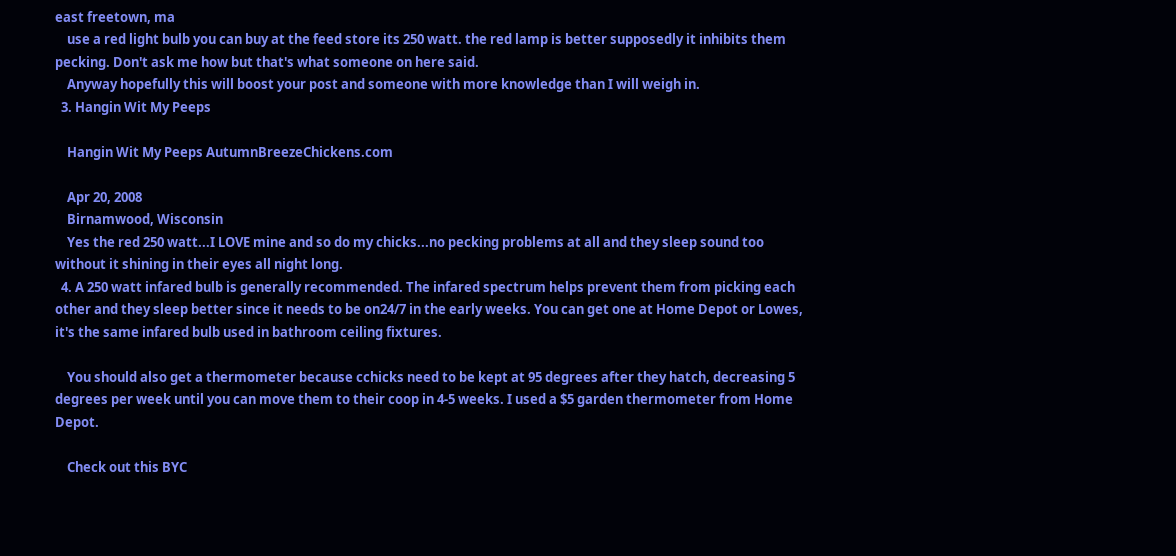east freetown, ma
    use a red light bulb you can buy at the feed store its 250 watt. the red lamp is better supposedly it inhibits them pecking. Don't ask me how but that's what someone on here said.
    Anyway hopefully this will boost your post and someone with more knowledge than I will weigh in.
  3. Hangin Wit My Peeps

    Hangin Wit My Peeps AutumnBreezeChickens.com

    Apr 20, 2008
    Birnamwood, Wisconsin
    Yes the red 250 watt...I LOVE mine and so do my chicks...no pecking problems at all and they sleep sound too without it shining in their eyes all night long.
  4. A 250 watt infared bulb is generally recommended. The infared spectrum helps prevent them from picking each other and they sleep better since it needs to be on24/7 in the early weeks. You can get one at Home Depot or Lowes, it's the same infared bulb used in bathroom ceiling fixtures.

    You should also get a thermometer because cchicks need to be kept at 95 degrees after they hatch, decreasing 5 degrees per week until you can move them to their coop in 4-5 weeks. I used a $5 garden thermometer from Home Depot.

    Check out this BYC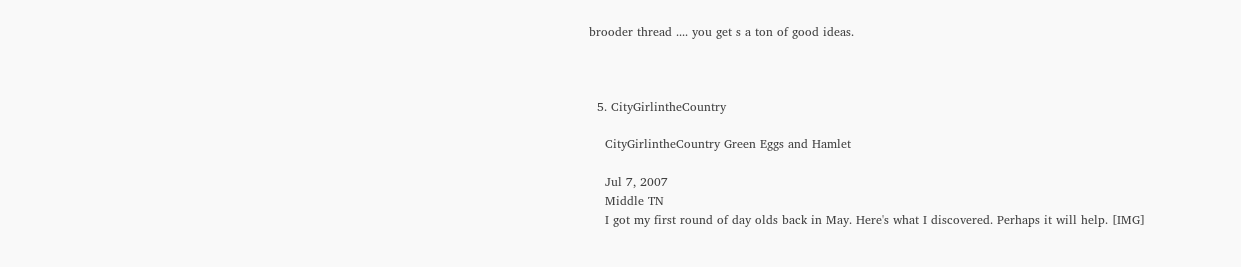brooder thread .... you get s a ton of good ideas.



  5. CityGirlintheCountry

    CityGirlintheCountry Green Eggs and Hamlet

    Jul 7, 2007
    Middle TN
    I got my first round of day olds back in May. Here's what I discovered. Perhaps it will help. [IMG]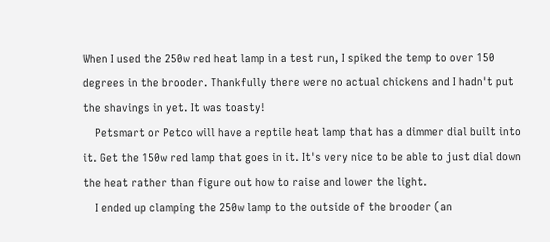When I used the 250w red heat lamp in a test run, I spiked the temp to over 150 degrees in the brooder. Thankfully there were no actual chickens and I hadn't put the shavings in yet. It was toasty!
    Petsmart or Petco will have a reptile heat lamp that has a dimmer dial built into it. Get the 150w red lamp that goes in it. It's very nice to be able to just dial down the heat rather than figure out how to raise and lower the light.
    I ended up clamping the 250w lamp to the outside of the brooder (an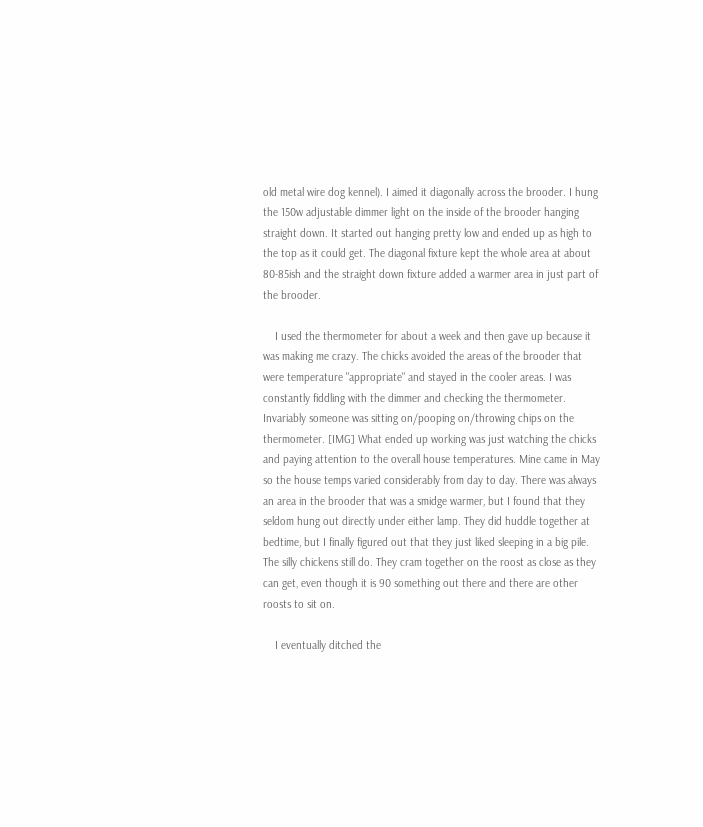old metal wire dog kennel). I aimed it diagonally across the brooder. I hung the 150w adjustable dimmer light on the inside of the brooder hanging straight down. It started out hanging pretty low and ended up as high to the top as it could get. The diagonal fixture kept the whole area at about 80-85ish and the straight down fixture added a warmer area in just part of the brooder.

    I used the thermometer for about a week and then gave up because it was making me crazy. The chicks avoided the areas of the brooder that were temperature "appropriate" and stayed in the cooler areas. I was constantly fiddling with the dimmer and checking the thermometer. Invariably someone was sitting on/pooping on/throwing chips on the thermometer. [IMG] What ended up working was just watching the chicks and paying attention to the overall house temperatures. Mine came in May so the house temps varied considerably from day to day. There was always an area in the brooder that was a smidge warmer, but I found that they seldom hung out directly under either lamp. They did huddle together at bedtime, but I finally figured out that they just liked sleeping in a big pile. The silly chickens still do. They cram together on the roost as close as they can get, even though it is 90 something out there and there are other roosts to sit on.

    I eventually ditched the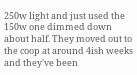250w light and just used the 150w one dimmed down about half. They moved out to the coop at around 4ish weeks and they've been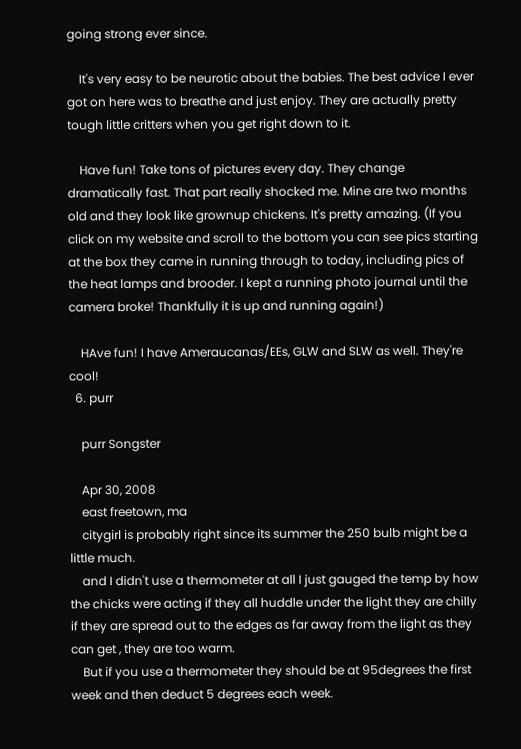going strong ever since.

    It's very easy to be neurotic about the babies. The best advice I ever got on here was to breathe and just enjoy. They are actually pretty tough little critters when you get right down to it.

    Have fun! Take tons of pictures every day. They change dramatically fast. That part really shocked me. Mine are two months old and they look like grownup chickens. It's pretty amazing. (If you click on my website and scroll to the bottom you can see pics starting at the box they came in running through to today, including pics of the heat lamps and brooder. I kept a running photo journal until the camera broke! Thankfully it is up and running again!)

    HAve fun! I have Ameraucanas/EEs, GLW and SLW as well. They're cool!
  6. purr

    purr Songster

    Apr 30, 2008
    east freetown, ma
    citygirl is probably right since its summer the 250 bulb might be a little much.
    and I didn't use a thermometer at all I just gauged the temp by how the chicks were acting if they all huddle under the light they are chilly if they are spread out to the edges as far away from the light as they can get , they are too warm.
    But if you use a thermometer they should be at 95degrees the first week and then deduct 5 degrees each week.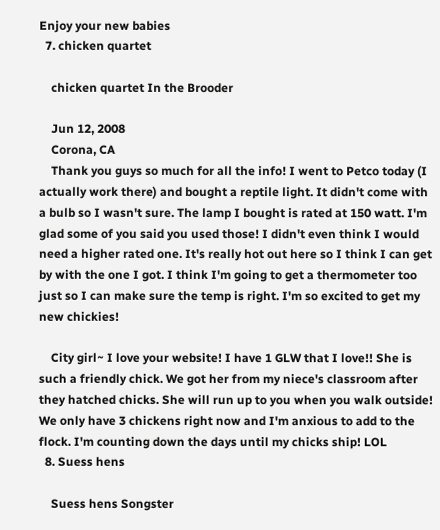Enjoy your new babies
  7. chicken quartet

    chicken quartet In the Brooder

    Jun 12, 2008
    Corona, CA
    Thank you guys so much for all the info! I went to Petco today (I actually work there) and bought a reptile light. It didn't come with a bulb so I wasn't sure. The lamp I bought is rated at 150 watt. I'm glad some of you said you used those! I didn't even think I would need a higher rated one. It's really hot out here so I think I can get by with the one I got. I think I'm going to get a thermometer too just so I can make sure the temp is right. I'm so excited to get my new chickies!

    City girl~ I love your website! I have 1 GLW that I love!! She is such a friendly chick. We got her from my niece's classroom after they hatched chicks. She will run up to you when you walk outside! We only have 3 chickens right now and I'm anxious to add to the flock. I'm counting down the days until my chicks ship! LOL
  8. Suess hens

    Suess hens Songster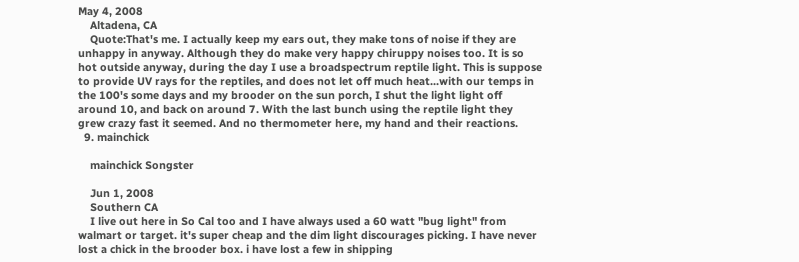May 4, 2008
    Altadena, CA
    Quote:That's me. I actually keep my ears out, they make tons of noise if they are unhappy in anyway. Although they do make very happy chiruppy noises too. It is so hot outside anyway, during the day I use a broadspectrum reptile light. This is suppose to provide UV rays for the reptiles, and does not let off much heat...with our temps in the 100's some days and my brooder on the sun porch, I shut the light light off around 10, and back on around 7. With the last bunch using the reptile light they grew crazy fast it seemed. And no thermometer here, my hand and their reactions.
  9. mainchick

    mainchick Songster

    Jun 1, 2008
    Southern CA
    I live out here in So Cal too and I have always used a 60 watt "bug light" from walmart or target. it's super cheap and the dim light discourages picking. I have never lost a chick in the brooder box. i have lost a few in shipping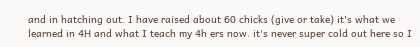and in hatching out. I have raised about 60 chicks (give or take) it's what we learned in 4H and what I teach my 4h ers now. it's never super cold out here so I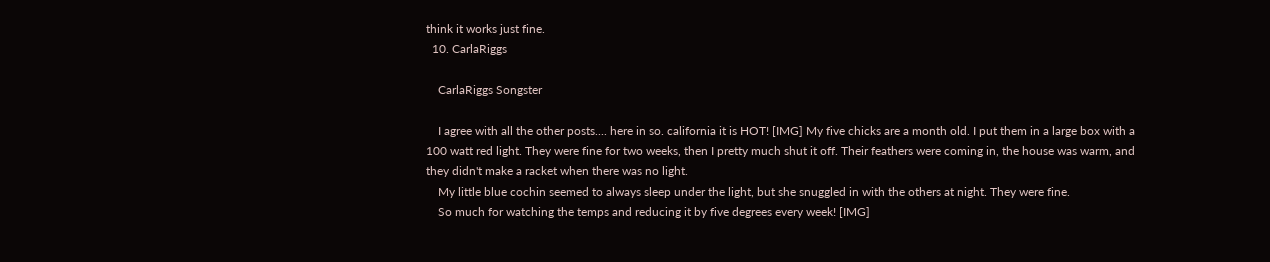think it works just fine.
  10. CarlaRiggs

    CarlaRiggs Songster

    I agree with all the other posts.... here in so. california it is HOT! [IMG] My five chicks are a month old. I put them in a large box with a 100 watt red light. They were fine for two weeks, then I pretty much shut it off. Their feathers were coming in, the house was warm, and they didn't make a racket when there was no light.
    My little blue cochin seemed to always sleep under the light, but she snuggled in with the others at night. They were fine.
    So much for watching the temps and reducing it by five degrees every week! [IMG]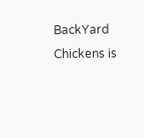BackYard Chickens is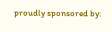proudly sponsored by: